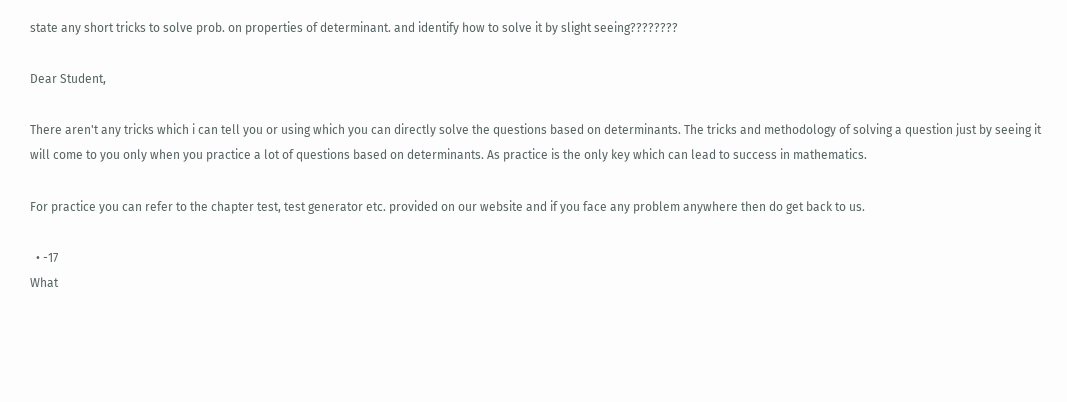state any short tricks to solve prob. on properties of determinant. and identify how to solve it by slight seeing????????

Dear Student,

There aren't any tricks which i can tell you or using which you can directly solve the questions based on determinants. The tricks and methodology of solving a question just by seeing it will come to you only when you practice a lot of questions based on determinants. As practice is the only key which can lead to success in mathematics.

For practice you can refer to the chapter test, test generator etc. provided on our website and if you face any problem anywhere then do get back to us.

  • -17
What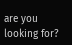are you looking for?